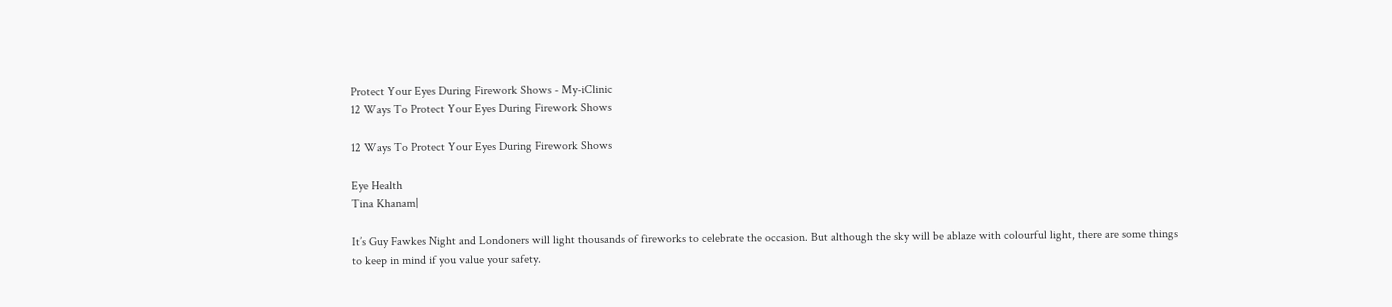Protect Your Eyes During Firework Shows - My-iClinic
12 Ways To Protect Your Eyes During Firework Shows

12 Ways To Protect Your Eyes During Firework Shows

Eye Health
Tina Khanam|

It’s Guy Fawkes Night and Londoners will light thousands of fireworks to celebrate the occasion. But although the sky will be ablaze with colourful light, there are some things to keep in mind if you value your safety.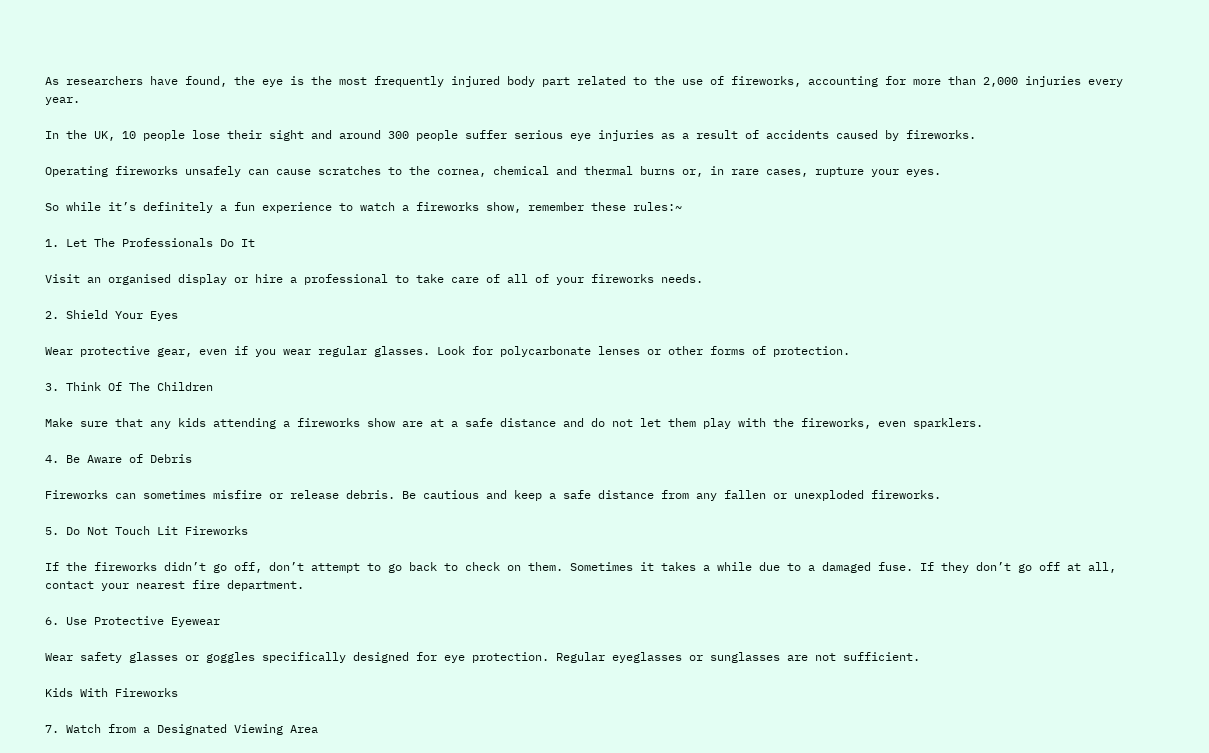As researchers have found, the eye is the most frequently injured body part related to the use of fireworks, accounting for more than 2,000 injuries every year.

In the UK, 10 people lose their sight and around 300 people suffer serious eye injuries as a result of accidents caused by fireworks.

Operating fireworks unsafely can cause scratches to the cornea, chemical and thermal burns or, in rare cases, rupture your eyes.

So while it’s definitely a fun experience to watch a fireworks show, remember these rules:~

1. Let The Professionals Do It

Visit an organised display or hire a professional to take care of all of your fireworks needs.

2. Shield Your Eyes

Wear protective gear, even if you wear regular glasses. Look for polycarbonate lenses or other forms of protection.

3. Think Of The Children

Make sure that any kids attending a fireworks show are at a safe distance and do not let them play with the fireworks, even sparklers.

4. Be Aware of Debris

Fireworks can sometimes misfire or release debris. Be cautious and keep a safe distance from any fallen or unexploded fireworks.

5. Do Not Touch Lit Fireworks

If the fireworks didn’t go off, don’t attempt to go back to check on them. Sometimes it takes a while due to a damaged fuse. If they don’t go off at all, contact your nearest fire department.

6. Use Protective Eyewear

Wear safety glasses or goggles specifically designed for eye protection. Regular eyeglasses or sunglasses are not sufficient.

Kids With Fireworks

7. Watch from a Designated Viewing Area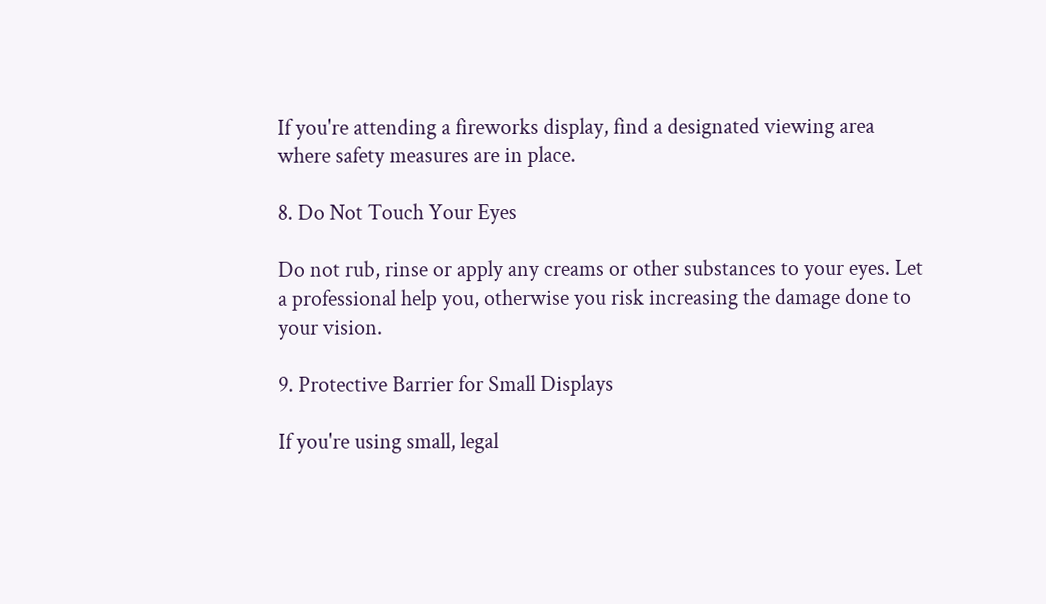If you're attending a fireworks display, find a designated viewing area where safety measures are in place.

8. Do Not Touch Your Eyes

Do not rub, rinse or apply any creams or other substances to your eyes. Let a professional help you, otherwise you risk increasing the damage done to your vision.

9. Protective Barrier for Small Displays

If you're using small, legal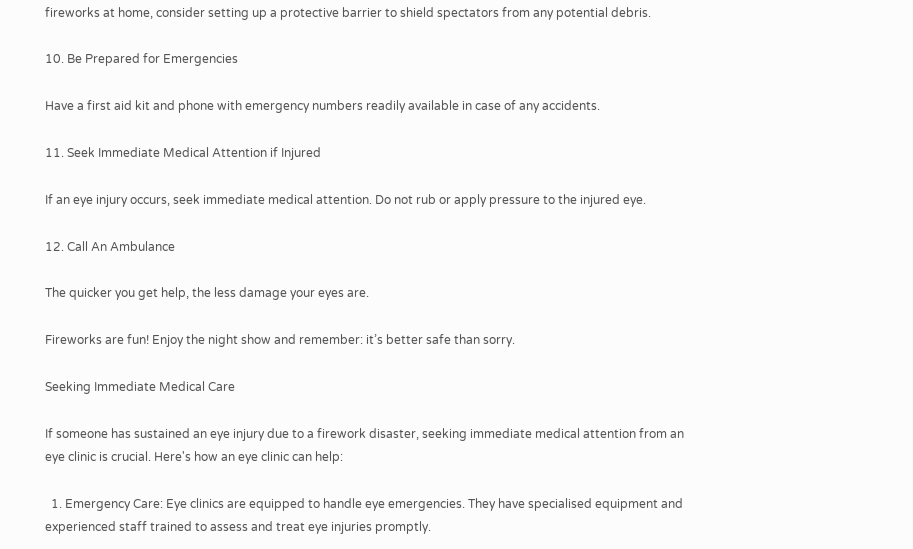fireworks at home, consider setting up a protective barrier to shield spectators from any potential debris.

10. Be Prepared for Emergencies

Have a first aid kit and phone with emergency numbers readily available in case of any accidents.

11. Seek Immediate Medical Attention if Injured

If an eye injury occurs, seek immediate medical attention. Do not rub or apply pressure to the injured eye.

12. Call An Ambulance

The quicker you get help, the less damage your eyes are.

Fireworks are fun! Enjoy the night show and remember: it’s better safe than sorry.

Seeking Immediate Medical Care

If someone has sustained an eye injury due to a firework disaster, seeking immediate medical attention from an eye clinic is crucial. Here's how an eye clinic can help:

  1. Emergency Care: Eye clinics are equipped to handle eye emergencies. They have specialised equipment and experienced staff trained to assess and treat eye injuries promptly.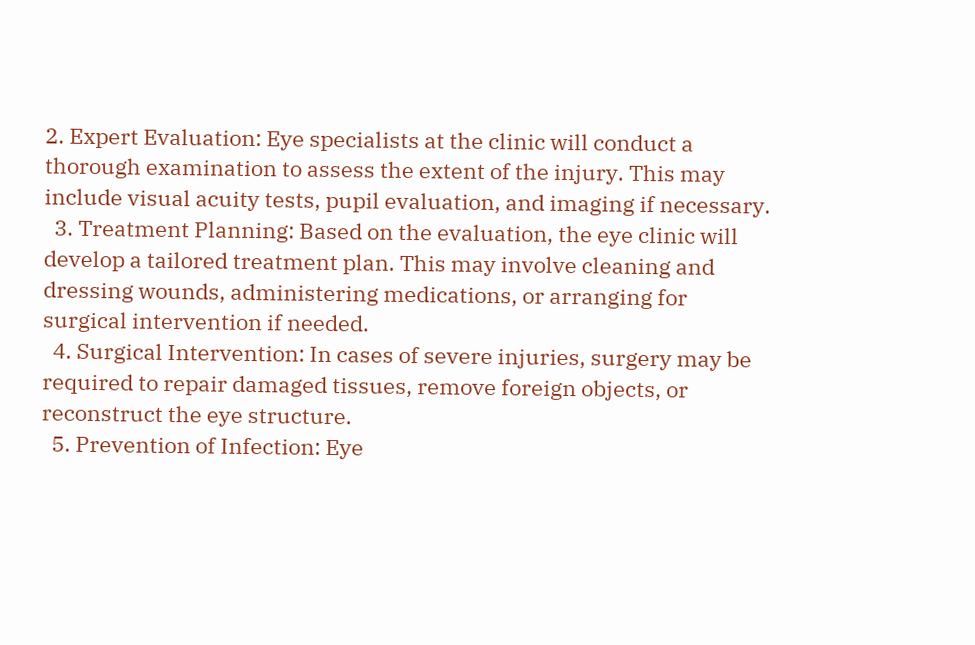2. Expert Evaluation: Eye specialists at the clinic will conduct a thorough examination to assess the extent of the injury. This may include visual acuity tests, pupil evaluation, and imaging if necessary.
  3. Treatment Planning: Based on the evaluation, the eye clinic will develop a tailored treatment plan. This may involve cleaning and dressing wounds, administering medications, or arranging for surgical intervention if needed.
  4. Surgical Intervention: In cases of severe injuries, surgery may be required to repair damaged tissues, remove foreign objects, or reconstruct the eye structure.
  5. Prevention of Infection: Eye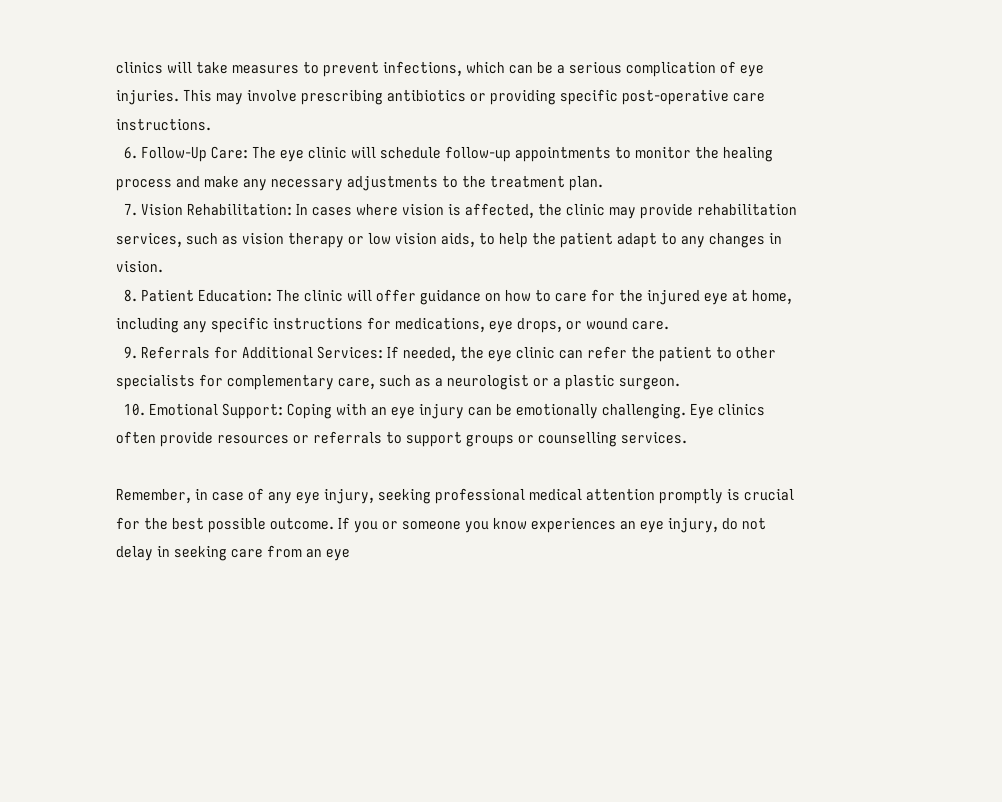clinics will take measures to prevent infections, which can be a serious complication of eye injuries. This may involve prescribing antibiotics or providing specific post-operative care instructions.
  6. Follow-Up Care: The eye clinic will schedule follow-up appointments to monitor the healing process and make any necessary adjustments to the treatment plan.
  7. Vision Rehabilitation: In cases where vision is affected, the clinic may provide rehabilitation services, such as vision therapy or low vision aids, to help the patient adapt to any changes in vision.
  8. Patient Education: The clinic will offer guidance on how to care for the injured eye at home, including any specific instructions for medications, eye drops, or wound care.
  9. Referrals for Additional Services: If needed, the eye clinic can refer the patient to other specialists for complementary care, such as a neurologist or a plastic surgeon.
  10. Emotional Support: Coping with an eye injury can be emotionally challenging. Eye clinics often provide resources or referrals to support groups or counselling services.

Remember, in case of any eye injury, seeking professional medical attention promptly is crucial for the best possible outcome. If you or someone you know experiences an eye injury, do not delay in seeking care from an eye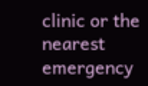clinic or the nearest emergency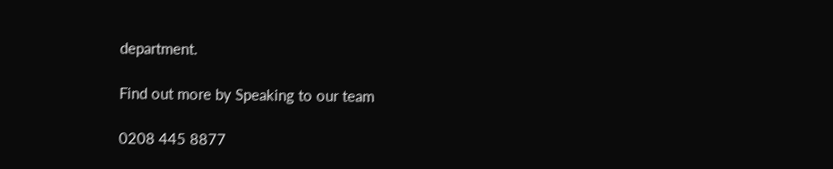department.

Find out more by Speaking to our team

0208 445 8877